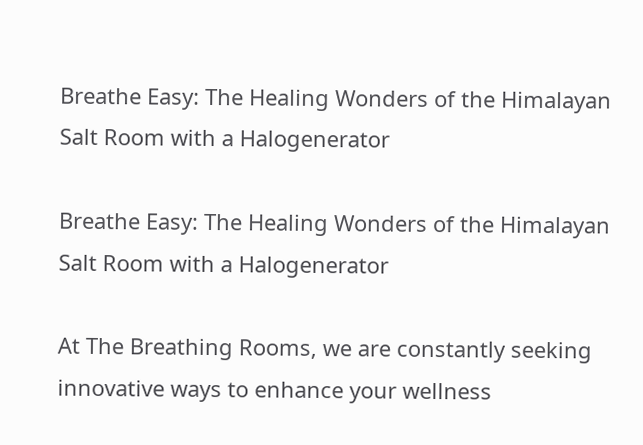Breathe Easy: The Healing Wonders of the Himalayan Salt Room with a Halogenerator

Breathe Easy: The Healing Wonders of the Himalayan Salt Room with a Halogenerator

At The Breathing Rooms, we are constantly seeking innovative ways to enhance your wellness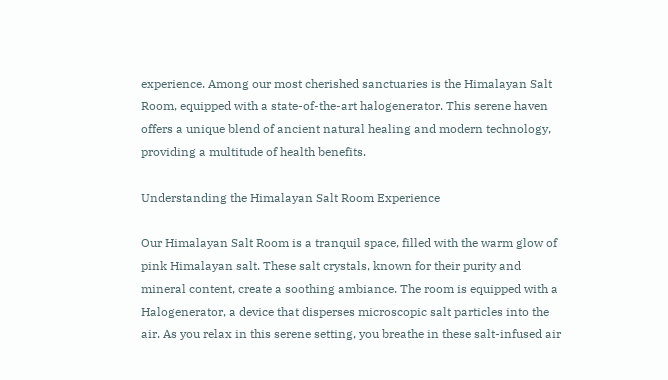experience. Among our most cherished sanctuaries is the Himalayan Salt Room, equipped with a state-of-the-art halogenerator. This serene haven offers a unique blend of ancient natural healing and modern technology, providing a multitude of health benefits.

Understanding the Himalayan Salt Room Experience

Our Himalayan Salt Room is a tranquil space, filled with the warm glow of pink Himalayan salt. These salt crystals, known for their purity and mineral content, create a soothing ambiance. The room is equipped with a Halogenerator, a device that disperses microscopic salt particles into the air. As you relax in this serene setting, you breathe in these salt-infused air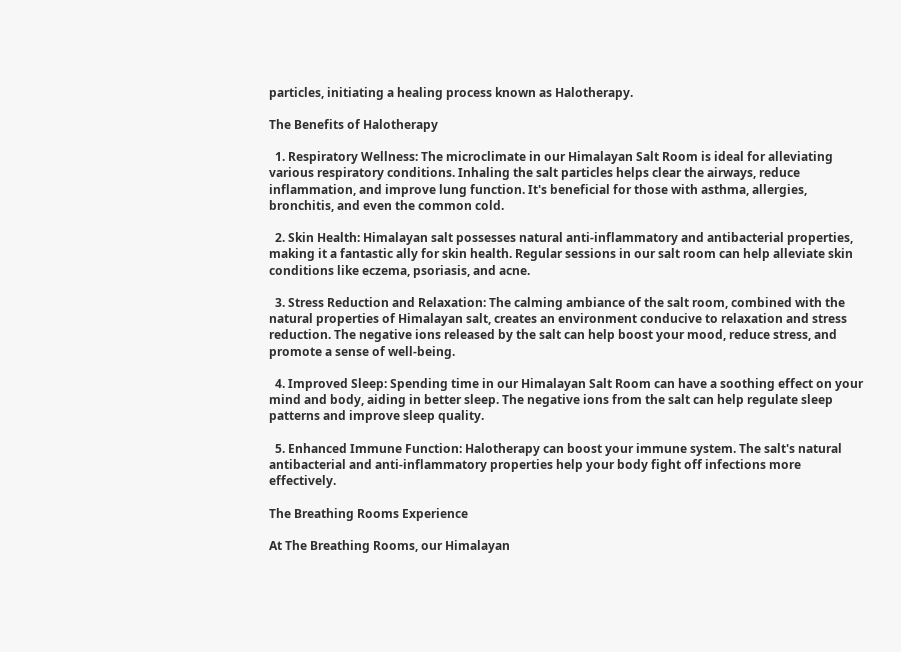particles, initiating a healing process known as Halotherapy.

The Benefits of Halotherapy

  1. Respiratory Wellness: The microclimate in our Himalayan Salt Room is ideal for alleviating various respiratory conditions. Inhaling the salt particles helps clear the airways, reduce inflammation, and improve lung function. It's beneficial for those with asthma, allergies, bronchitis, and even the common cold.

  2. Skin Health: Himalayan salt possesses natural anti-inflammatory and antibacterial properties, making it a fantastic ally for skin health. Regular sessions in our salt room can help alleviate skin conditions like eczema, psoriasis, and acne.

  3. Stress Reduction and Relaxation: The calming ambiance of the salt room, combined with the natural properties of Himalayan salt, creates an environment conducive to relaxation and stress reduction. The negative ions released by the salt can help boost your mood, reduce stress, and promote a sense of well-being.

  4. Improved Sleep: Spending time in our Himalayan Salt Room can have a soothing effect on your mind and body, aiding in better sleep. The negative ions from the salt can help regulate sleep patterns and improve sleep quality.

  5. Enhanced Immune Function: Halotherapy can boost your immune system. The salt's natural antibacterial and anti-inflammatory properties help your body fight off infections more effectively.

The Breathing Rooms Experience

At The Breathing Rooms, our Himalayan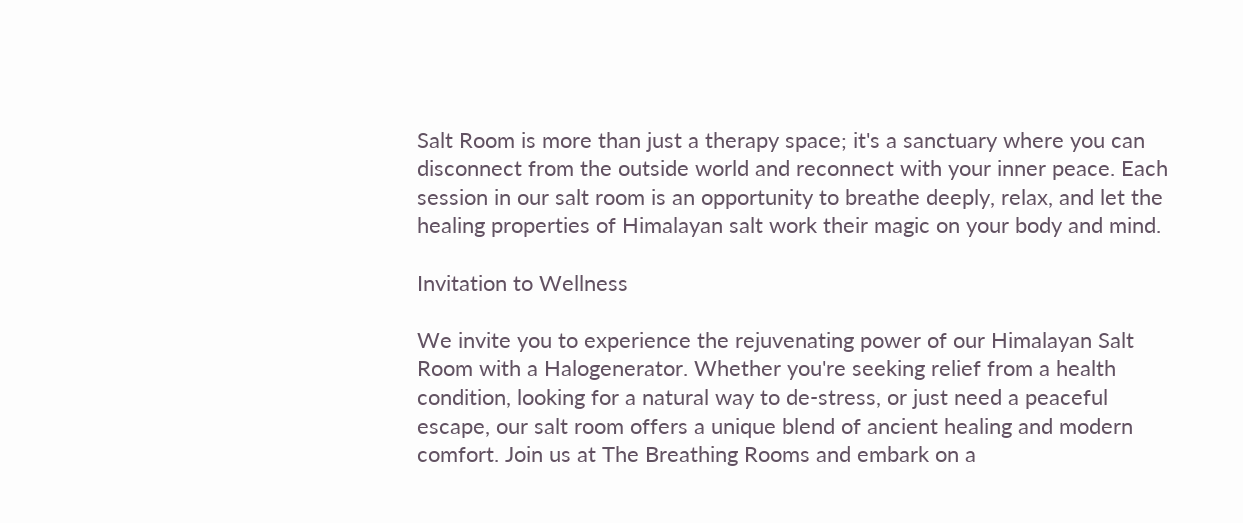Salt Room is more than just a therapy space; it's a sanctuary where you can disconnect from the outside world and reconnect with your inner peace. Each session in our salt room is an opportunity to breathe deeply, relax, and let the healing properties of Himalayan salt work their magic on your body and mind.

Invitation to Wellness

We invite you to experience the rejuvenating power of our Himalayan Salt Room with a Halogenerator. Whether you're seeking relief from a health condition, looking for a natural way to de-stress, or just need a peaceful escape, our salt room offers a unique blend of ancient healing and modern comfort. Join us at The Breathing Rooms and embark on a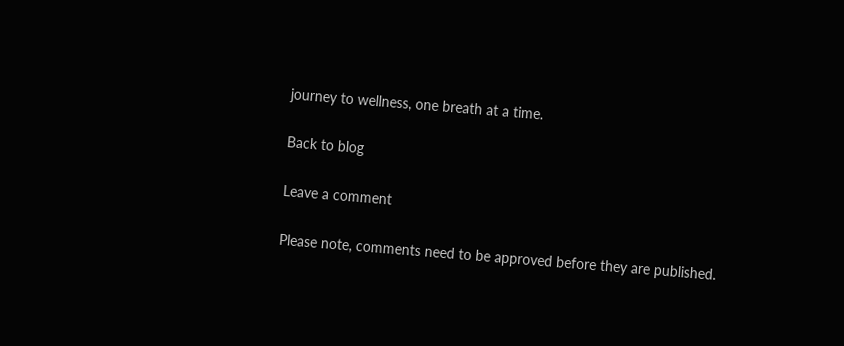journey to wellness, one breath at a time.

Back to blog

Leave a comment

Please note, comments need to be approved before they are published.